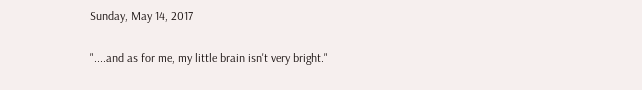Sunday, May 14, 2017

"....and as for me, my little brain isn't very bright."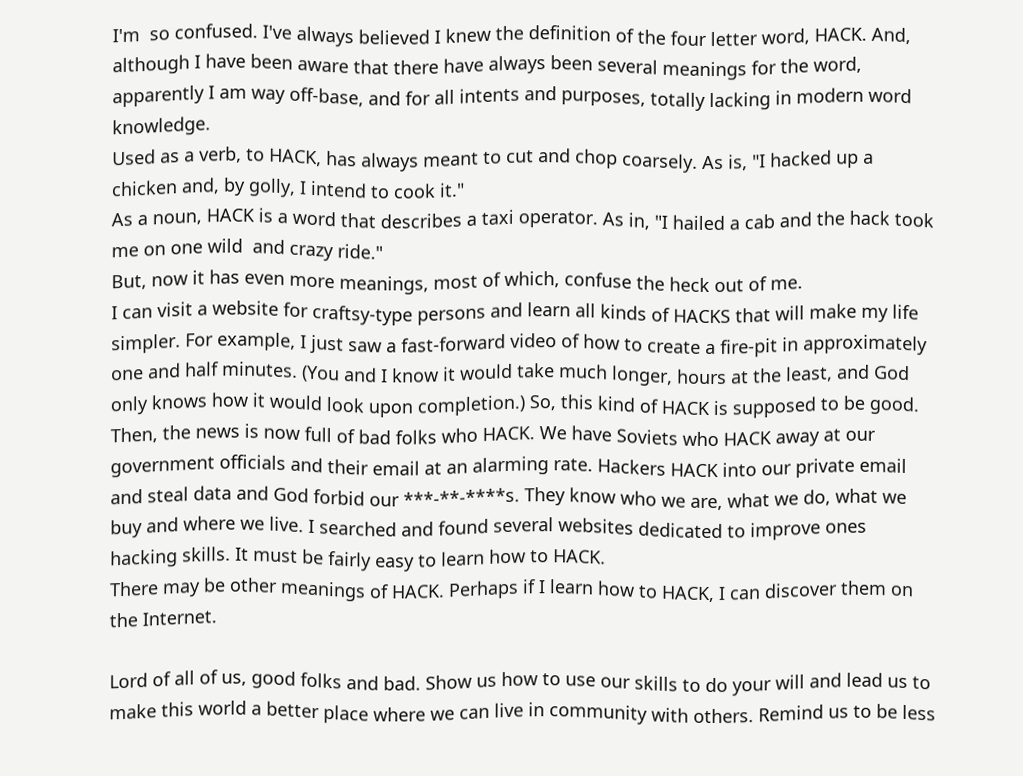I'm  so confused. I've always believed I knew the definition of the four letter word, HACK. And, although I have been aware that there have always been several meanings for the word, apparently I am way off-base, and for all intents and purposes, totally lacking in modern word knowledge.
Used as a verb, to HACK, has always meant to cut and chop coarsely. As is, "I hacked up a chicken and, by golly, I intend to cook it."
As a noun, HACK is a word that describes a taxi operator. As in, "I hailed a cab and the hack took me on one wild  and crazy ride."
But, now it has even more meanings, most of which, confuse the heck out of me.
I can visit a website for craftsy-type persons and learn all kinds of HACKS that will make my life simpler. For example, I just saw a fast-forward video of how to create a fire-pit in approximately one and half minutes. (You and I know it would take much longer, hours at the least, and God only knows how it would look upon completion.) So, this kind of HACK is supposed to be good.
Then, the news is now full of bad folks who HACK. We have Soviets who HACK away at our government officials and their email at an alarming rate. Hackers HACK into our private email and steal data and God forbid our ***-**-****s. They know who we are, what we do, what we buy and where we live. I searched and found several websites dedicated to improve ones hacking skills. It must be fairly easy to learn how to HACK.
There may be other meanings of HACK. Perhaps if I learn how to HACK, I can discover them on the Internet.

Lord of all of us, good folks and bad. Show us how to use our skills to do your will and lead us to make this world a better place where we can live in community with others. Remind us to be less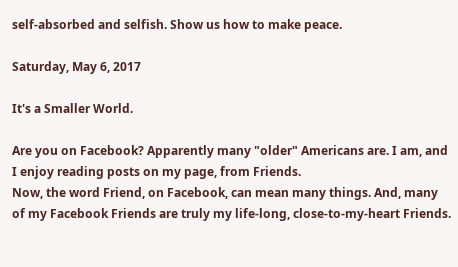self-absorbed and selfish. Show us how to make peace.

Saturday, May 6, 2017

It's a Smaller World.

Are you on Facebook? Apparently many "older" Americans are. I am, and I enjoy reading posts on my page, from Friends.
Now, the word Friend, on Facebook, can mean many things. And, many of my Facebook Friends are truly my life-long, close-to-my-heart Friends.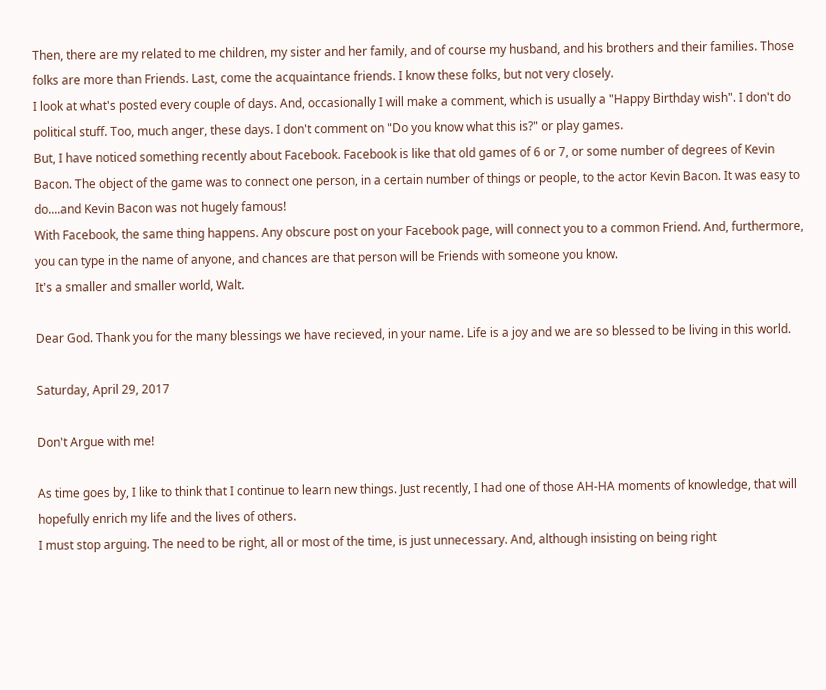Then, there are my related to me children, my sister and her family, and of course my husband, and his brothers and their families. Those folks are more than Friends. Last, come the acquaintance friends. I know these folks, but not very closely.
I look at what's posted every couple of days. And, occasionally I will make a comment, which is usually a "Happy Birthday wish". I don't do political stuff. Too, much anger, these days. I don't comment on "Do you know what this is?" or play games.
But, I have noticed something recently about Facebook. Facebook is like that old games of 6 or 7, or some number of degrees of Kevin Bacon. The object of the game was to connect one person, in a certain number of things or people, to the actor Kevin Bacon. It was easy to do....and Kevin Bacon was not hugely famous!
With Facebook, the same thing happens. Any obscure post on your Facebook page, will connect you to a common Friend. And, furthermore, you can type in the name of anyone, and chances are that person will be Friends with someone you know.
It's a smaller and smaller world, Walt.

Dear God. Thank you for the many blessings we have recieved, in your name. Life is a joy and we are so blessed to be living in this world.

Saturday, April 29, 2017

Don't Argue with me!

As time goes by, I like to think that I continue to learn new things. Just recently, I had one of those AH-HA moments of knowledge, that will hopefully enrich my life and the lives of others.
I must stop arguing. The need to be right, all or most of the time, is just unnecessary. And, although insisting on being right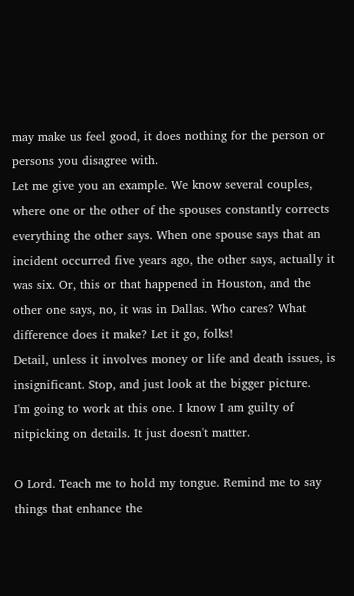may make us feel good, it does nothing for the person or persons you disagree with.
Let me give you an example. We know several couples, where one or the other of the spouses constantly corrects everything the other says. When one spouse says that an incident occurred five years ago, the other says, actually it was six. Or, this or that happened in Houston, and the other one says, no, it was in Dallas. Who cares? What difference does it make? Let it go, folks!
Detail, unless it involves money or life and death issues, is insignificant. Stop, and just look at the bigger picture.
I'm going to work at this one. I know I am guilty of nitpicking on details. It just doesn't matter.

O Lord. Teach me to hold my tongue. Remind me to say things that enhance the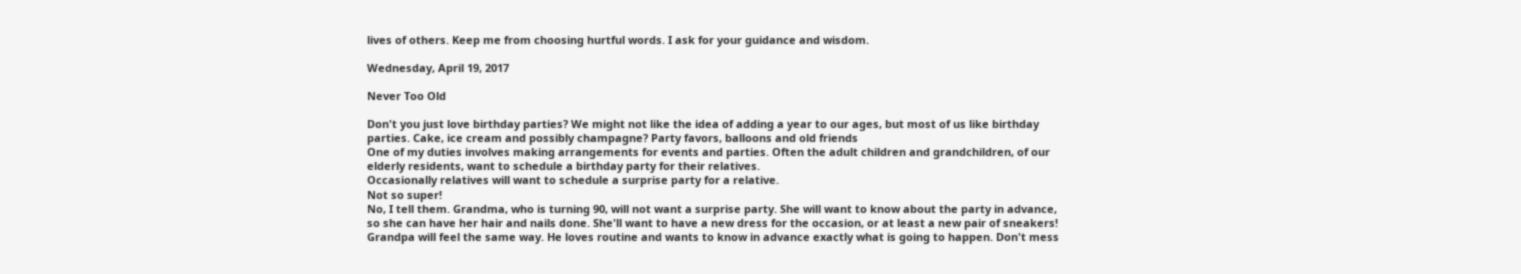lives of others. Keep me from choosing hurtful words. I ask for your guidance and wisdom.

Wednesday, April 19, 2017

Never Too Old

Don't you just love birthday parties? We might not like the idea of adding a year to our ages, but most of us like birthday parties. Cake, ice cream and possibly champagne? Party favors, balloons and old friends
One of my duties involves making arrangements for events and parties. Often the adult children and grandchildren, of our elderly residents, want to schedule a birthday party for their relatives.
Occasionally relatives will want to schedule a surprise party for a relative.
Not so super!
No, I tell them. Grandma, who is turning 90, will not want a surprise party. She will want to know about the party in advance, so she can have her hair and nails done. She'll want to have a new dress for the occasion, or at least a new pair of sneakers!
Grandpa will feel the same way. He loves routine and wants to know in advance exactly what is going to happen. Don't mess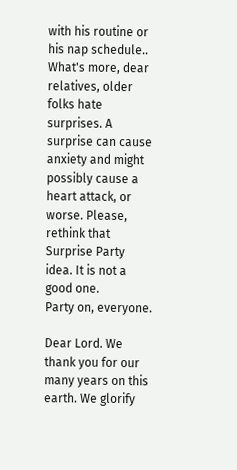with his routine or his nap schedule..
What's more, dear relatives, older folks hate surprises. A surprise can cause anxiety and might possibly cause a heart attack, or worse. Please, rethink that Surprise Party idea. It is not a good one.
Party on, everyone.

Dear Lord. We thank you for our many years on this earth. We glorify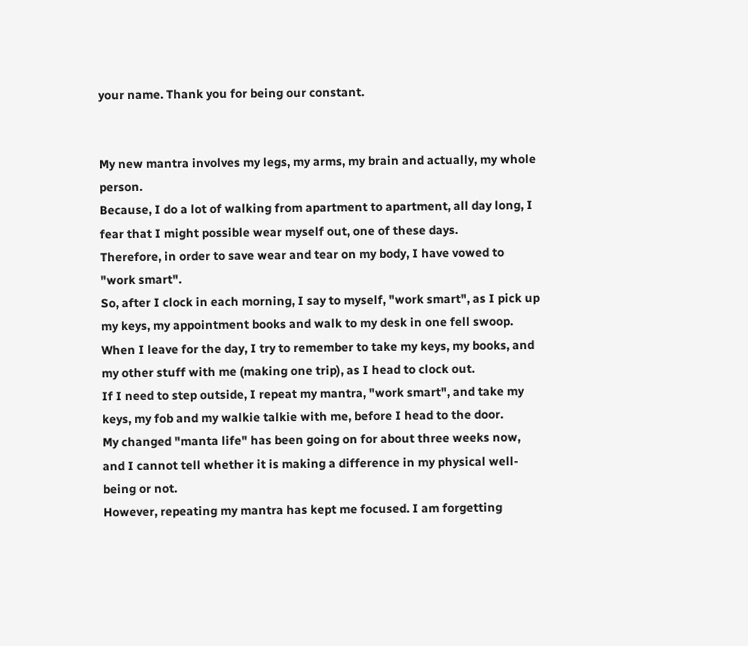your name. Thank you for being our constant.


My new mantra involves my legs, my arms, my brain and actually, my whole person.
Because, I do a lot of walking from apartment to apartment, all day long, I fear that I might possible wear myself out, one of these days.
Therefore, in order to save wear and tear on my body, I have vowed to "work smart".
So, after I clock in each morning, I say to myself, "work smart", as I pick up my keys, my appointment books and walk to my desk in one fell swoop. When I leave for the day, I try to remember to take my keys, my books, and my other stuff with me (making one trip), as I head to clock out.
If I need to step outside, I repeat my mantra, "work smart", and take my keys, my fob and my walkie talkie with me, before I head to the door.
My changed "manta life" has been going on for about three weeks now, and I cannot tell whether it is making a difference in my physical well-being or not.
However, repeating my mantra has kept me focused. I am forgetting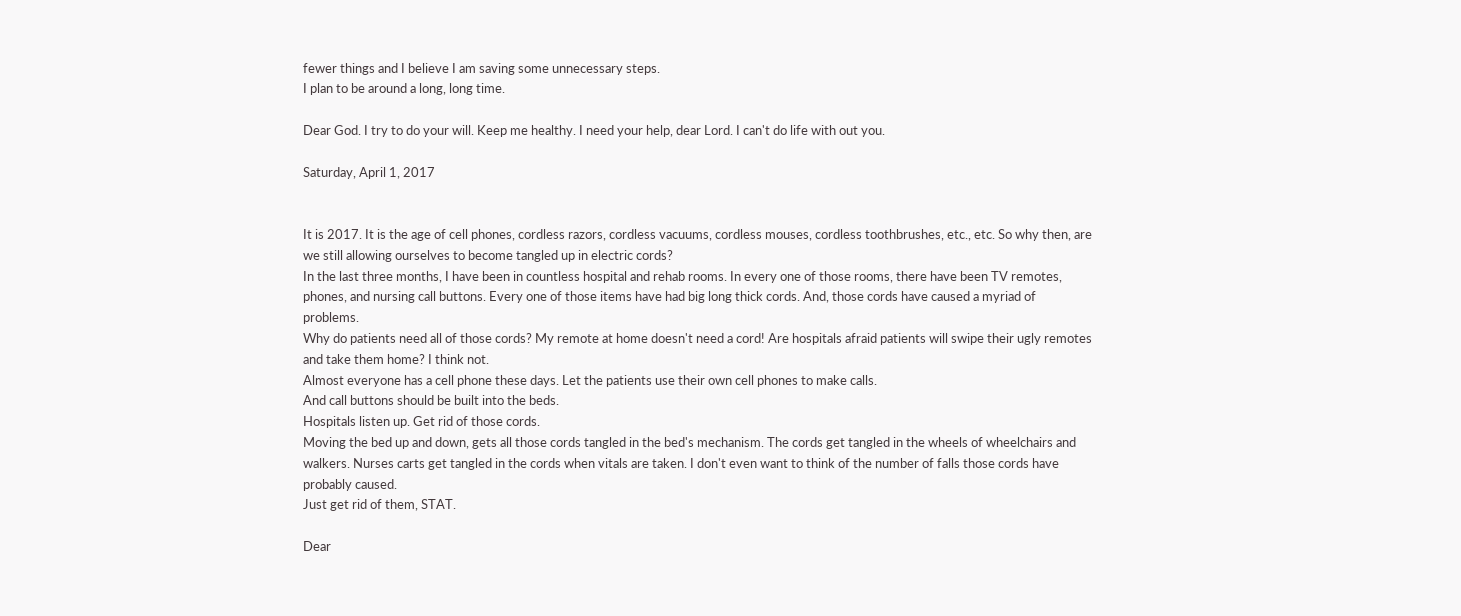fewer things and I believe I am saving some unnecessary steps.
I plan to be around a long, long time.

Dear God. I try to do your will. Keep me healthy. I need your help, dear Lord. I can't do life with out you.

Saturday, April 1, 2017


It is 2017. It is the age of cell phones, cordless razors, cordless vacuums, cordless mouses, cordless toothbrushes, etc., etc. So why then, are we still allowing ourselves to become tangled up in electric cords?
In the last three months, I have been in countless hospital and rehab rooms. In every one of those rooms, there have been TV remotes, phones, and nursing call buttons. Every one of those items have had big long thick cords. And, those cords have caused a myriad of problems.
Why do patients need all of those cords? My remote at home doesn't need a cord! Are hospitals afraid patients will swipe their ugly remotes and take them home? I think not.
Almost everyone has a cell phone these days. Let the patients use their own cell phones to make calls.
And call buttons should be built into the beds.
Hospitals listen up. Get rid of those cords.
Moving the bed up and down, gets all those cords tangled in the bed's mechanism. The cords get tangled in the wheels of wheelchairs and walkers. Nurses carts get tangled in the cords when vitals are taken. I don't even want to think of the number of falls those cords have probably caused.
Just get rid of them, STAT.

Dear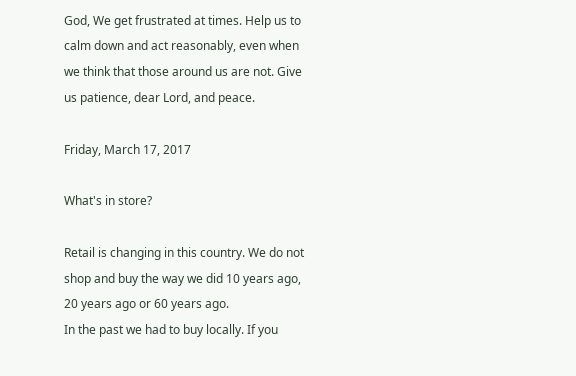God, We get frustrated at times. Help us to calm down and act reasonably, even when we think that those around us are not. Give us patience, dear Lord, and peace.

Friday, March 17, 2017

What's in store?

Retail is changing in this country. We do not shop and buy the way we did 10 years ago, 20 years ago or 60 years ago.
In the past we had to buy locally. If you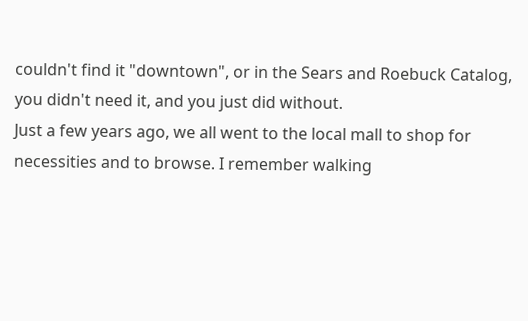couldn't find it "downtown", or in the Sears and Roebuck Catalog, you didn't need it, and you just did without.
Just a few years ago, we all went to the local mall to shop for necessities and to browse. I remember walking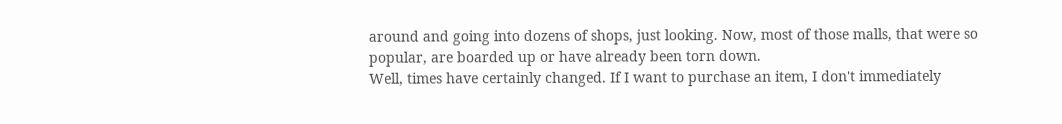around and going into dozens of shops, just looking. Now, most of those malls, that were so popular, are boarded up or have already been torn down.
Well, times have certainly changed. If I want to purchase an item, I don't immediately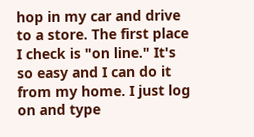hop in my car and drive to a store. The first place I check is "on line." It's so easy and I can do it from my home. I just log on and type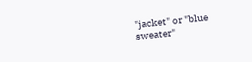"jacket" or "blue sweater"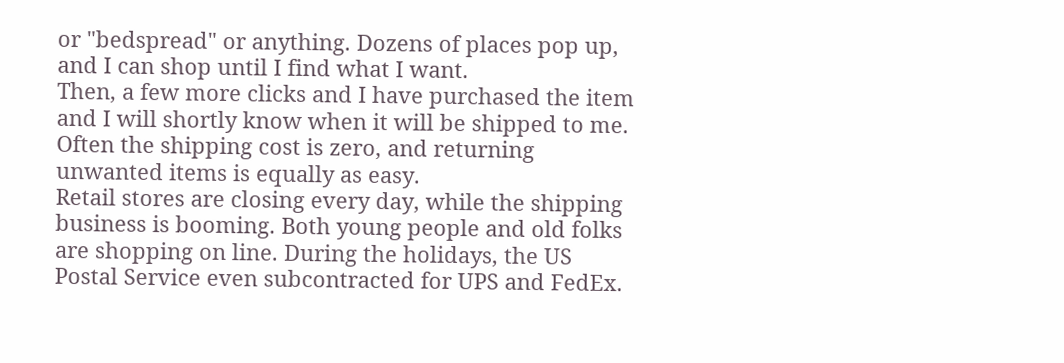or "bedspread" or anything. Dozens of places pop up, and I can shop until I find what I want.
Then, a few more clicks and I have purchased the item and I will shortly know when it will be shipped to me. Often the shipping cost is zero, and returning unwanted items is equally as easy.
Retail stores are closing every day, while the shipping business is booming. Both young people and old folks are shopping on line. During the holidays, the US Postal Service even subcontracted for UPS and FedEx.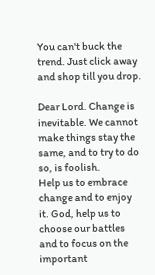You can't buck the trend. Just click away and shop till you drop.

Dear Lord. Change is inevitable. We cannot make things stay the same, and to try to do so, is foolish.
Help us to embrace change and to enjoy it. God, help us to choose our battles and to focus on the important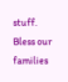stuff.
Bless our families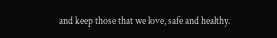and keep those that we love, safe and healthy.